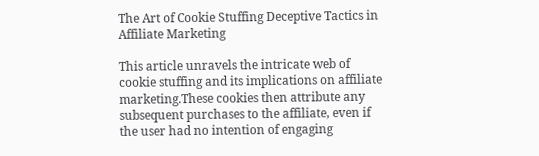The Art of Cookie Stuffing Deceptive Tactics in Affiliate Marketing

This article unravels the intricate web of cookie stuffing and its implications on affiliate marketing.These cookies then attribute any subsequent purchases to the affiliate, even if the user had no intention of engaging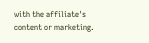with the affiliate's content or marketing.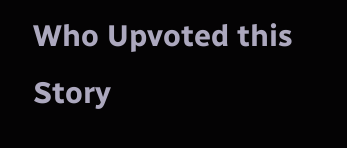Who Upvoted this Story